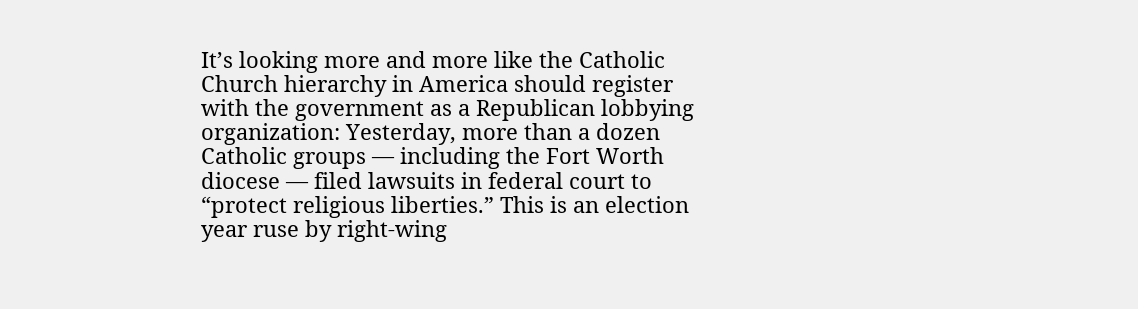It’s looking more and more like the Catholic Church hierarchy in America should register with the government as a Republican lobbying organization: Yesterday, more than a dozen Catholic groups –– including the Fort Worth diocese –– filed lawsuits in federal court to “protect religious liberties.” This is an election year ruse by right-wing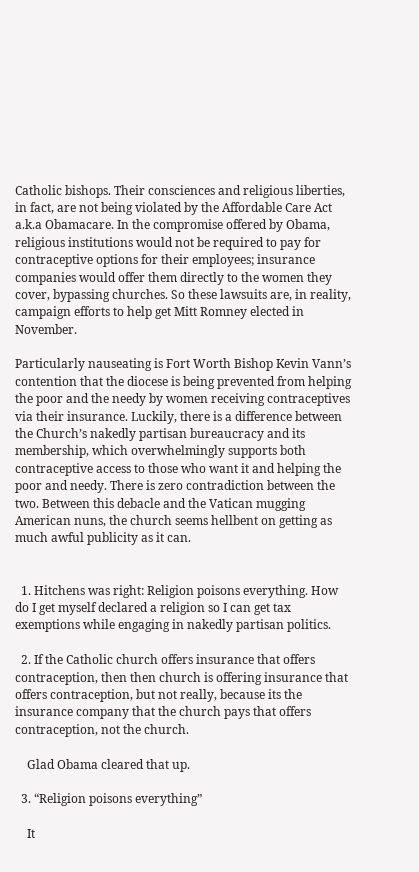Catholic bishops. Their consciences and religious liberties, in fact, are not being violated by the Affordable Care Act a.k.a Obamacare. In the compromise offered by Obama, religious institutions would not be required to pay for contraceptive options for their employees; insurance companies would offer them directly to the women they cover, bypassing churches. So these lawsuits are, in reality, campaign efforts to help get Mitt Romney elected in November.

Particularly nauseating is Fort Worth Bishop Kevin Vann’s contention that the diocese is being prevented from helping the poor and the needy by women receiving contraceptives via their insurance. Luckily, there is a difference between the Church’s nakedly partisan bureaucracy and its membership, which overwhelmingly supports both contraceptive access to those who want it and helping the poor and needy. There is zero contradiction between the two. Between this debacle and the Vatican mugging American nuns, the church seems hellbent on getting as much awful publicity as it can.


  1. Hitchens was right: Religion poisons everything. How do I get myself declared a religion so I can get tax exemptions while engaging in nakedly partisan politics.

  2. If the Catholic church offers insurance that offers contraception, then then church is offering insurance that offers contraception, but not really, because its the insurance company that the church pays that offers contraception, not the church.

    Glad Obama cleared that up.

  3. “Religion poisons everything”

    It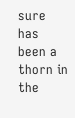sure has been a thorn in the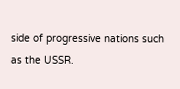side of progressive nations such as the USSR.